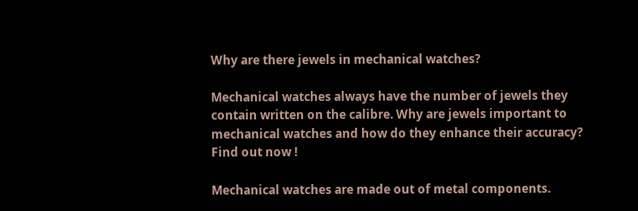Why are there jewels in mechanical watches?

Mechanical watches always have the number of jewels they contain written on the calibre. Why are jewels important to mechanical watches and how do they enhance their accuracy? Find out now !

Mechanical watches are made out of metal components.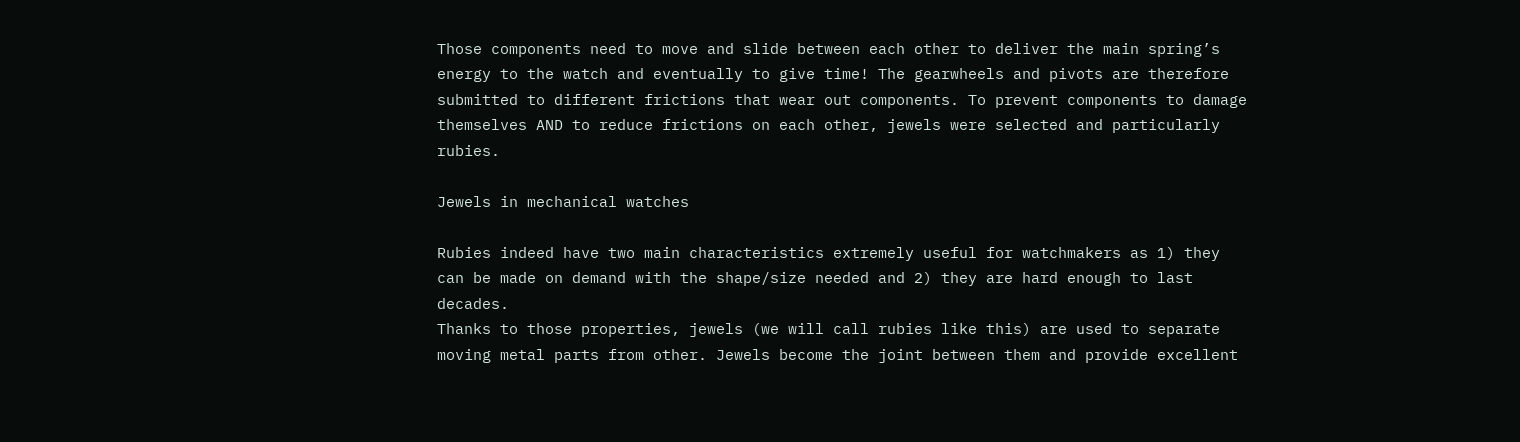Those components need to move and slide between each other to deliver the main spring’s energy to the watch and eventually to give time! The gearwheels and pivots are therefore submitted to different frictions that wear out components. To prevent components to damage themselves AND to reduce frictions on each other, jewels were selected and particularly rubies.

Jewels in mechanical watches

Rubies indeed have two main characteristics extremely useful for watchmakers as 1) they can be made on demand with the shape/size needed and 2) they are hard enough to last decades.
Thanks to those properties, jewels (we will call rubies like this) are used to separate moving metal parts from other. Jewels become the joint between them and provide excellent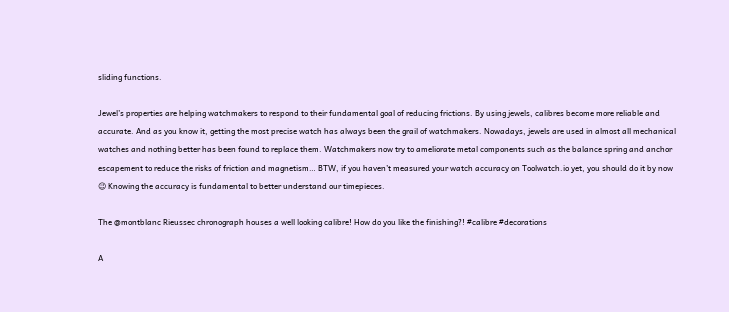sliding functions.

Jewel’s properties are helping watchmakers to respond to their fundamental goal of reducing frictions. By using jewels, calibres become more reliable and accurate. And as you know it, getting the most precise watch has always been the grail of watchmakers. Nowadays, jewels are used in almost all mechanical watches and nothing better has been found to replace them. Watchmakers now try to ameliorate metal components such as the balance spring and anchor escapement to reduce the risks of friction and magnetism… BTW, if you haven’t measured your watch accuracy on Toolwatch.io yet, you should do it by now 😉 Knowing the accuracy is fundamental to better understand our timepieces.

The @montblanc Rieussec chronograph houses a well looking calibre! How do you like the finishing?! #calibre #decorations

A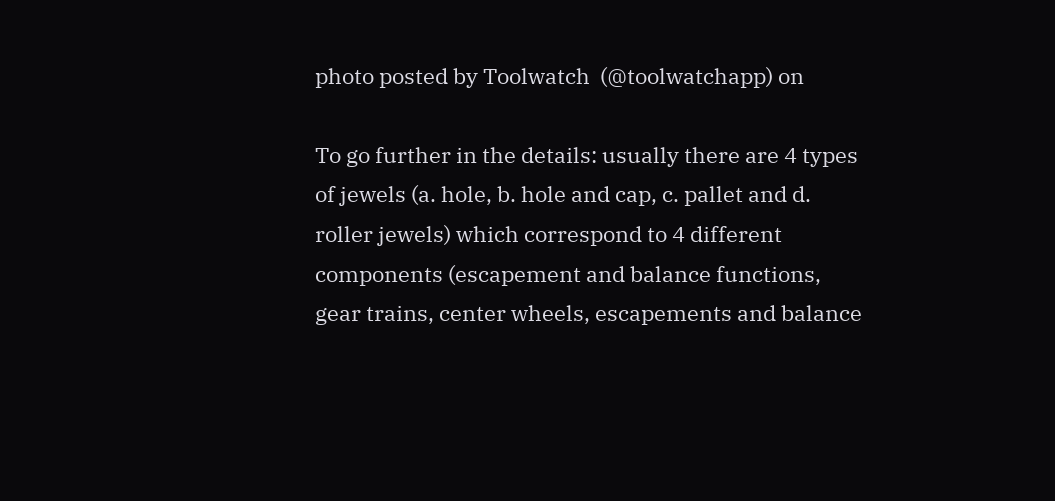photo posted by Toolwatch  (@toolwatchapp) on

To go further in the details: usually there are 4 types of jewels (a. hole, b. hole and cap, c. pallet and d. roller jewels) which correspond to 4 different components (escapement and balance functions, gear trains, center wheels, escapements and balance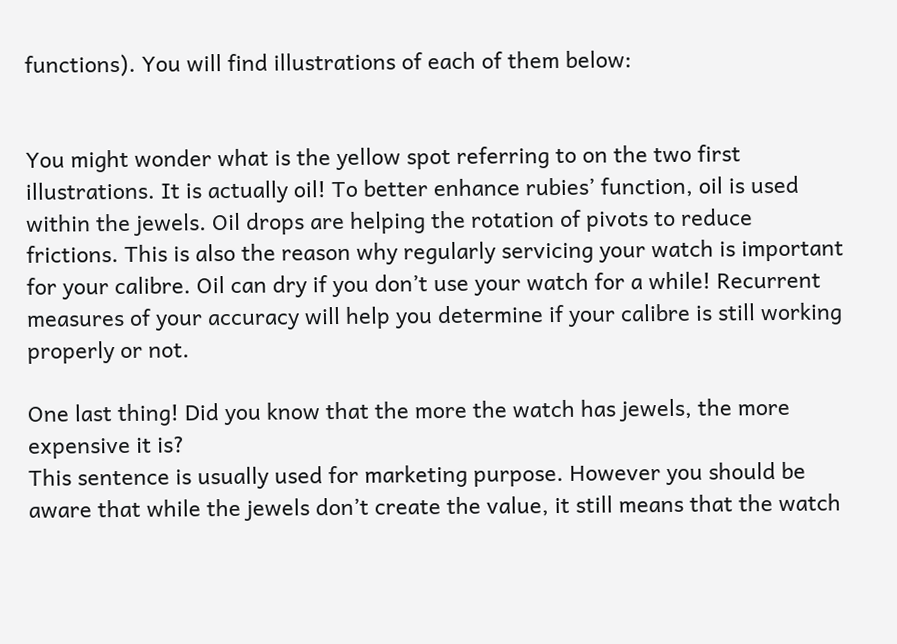functions). You will find illustrations of each of them below:


You might wonder what is the yellow spot referring to on the two first illustrations. It is actually oil! To better enhance rubies’ function, oil is used within the jewels. Oil drops are helping the rotation of pivots to reduce frictions. This is also the reason why regularly servicing your watch is important for your calibre. Oil can dry if you don’t use your watch for a while! Recurrent measures of your accuracy will help you determine if your calibre is still working properly or not.

One last thing! Did you know that the more the watch has jewels, the more expensive it is?
This sentence is usually used for marketing purpose. However you should be aware that while the jewels don’t create the value, it still means that the watch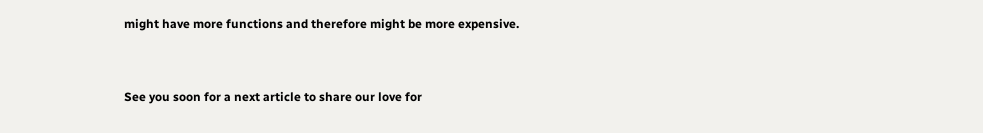might have more functions and therefore might be more expensive.


See you soon for a next article to share our love for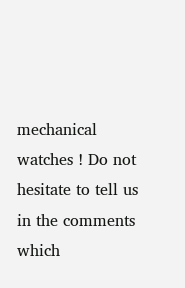mechanical watches ! Do not hesitate to tell us in the comments which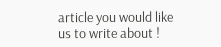article you would like us to write about !